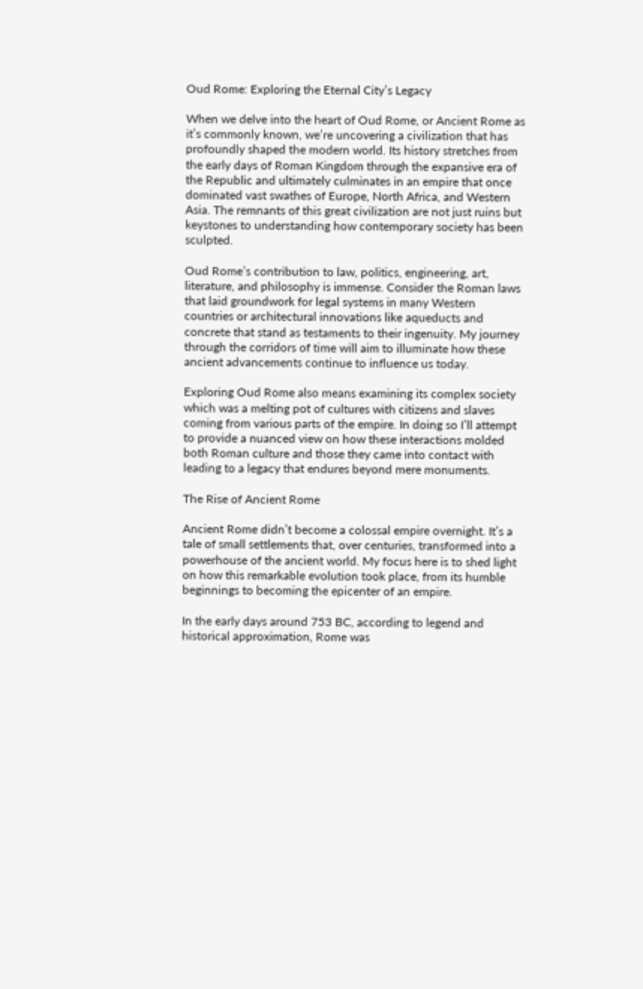Oud Rome: Exploring the Eternal City’s Legacy

When we delve into the heart of Oud Rome, or Ancient Rome as it’s commonly known, we’re uncovering a civilization that has profoundly shaped the modern world. Its history stretches from the early days of Roman Kingdom through the expansive era of the Republic and ultimately culminates in an empire that once dominated vast swathes of Europe, North Africa, and Western Asia. The remnants of this great civilization are not just ruins but keystones to understanding how contemporary society has been sculpted.

Oud Rome’s contribution to law, politics, engineering, art, literature, and philosophy is immense. Consider the Roman laws that laid groundwork for legal systems in many Western countries or architectural innovations like aqueducts and concrete that stand as testaments to their ingenuity. My journey through the corridors of time will aim to illuminate how these ancient advancements continue to influence us today.

Exploring Oud Rome also means examining its complex society which was a melting pot of cultures with citizens and slaves coming from various parts of the empire. In doing so I’ll attempt to provide a nuanced view on how these interactions molded both Roman culture and those they came into contact with leading to a legacy that endures beyond mere monuments.

The Rise of Ancient Rome

Ancient Rome didn’t become a colossal empire overnight. It’s a tale of small settlements that, over centuries, transformed into a powerhouse of the ancient world. My focus here is to shed light on how this remarkable evolution took place, from its humble beginnings to becoming the epicenter of an empire.

In the early days around 753 BC, according to legend and historical approximation, Rome was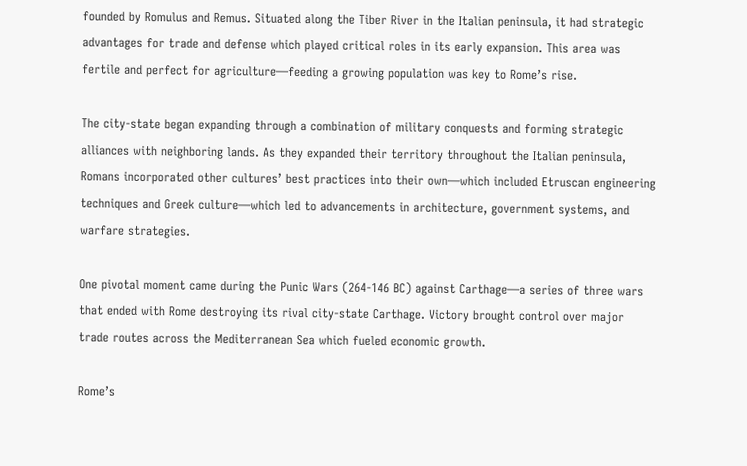founded by Romulus and Remus. Situated along the Tiber River in the Italian peninsula, it had strategic advantages for trade and defense which played critical roles in its early expansion. This area was fertile and perfect for agriculture—feeding a growing population was key to Rome’s rise.

The city-state began expanding through a combination of military conquests and forming strategic alliances with neighboring lands. As they expanded their territory throughout the Italian peninsula, Romans incorporated other cultures’ best practices into their own—which included Etruscan engineering techniques and Greek culture—which led to advancements in architecture, government systems, and warfare strategies.

One pivotal moment came during the Punic Wars (264-146 BC) against Carthage—a series of three wars that ended with Rome destroying its rival city-state Carthage. Victory brought control over major trade routes across the Mediterranean Sea which fueled economic growth.

Rome’s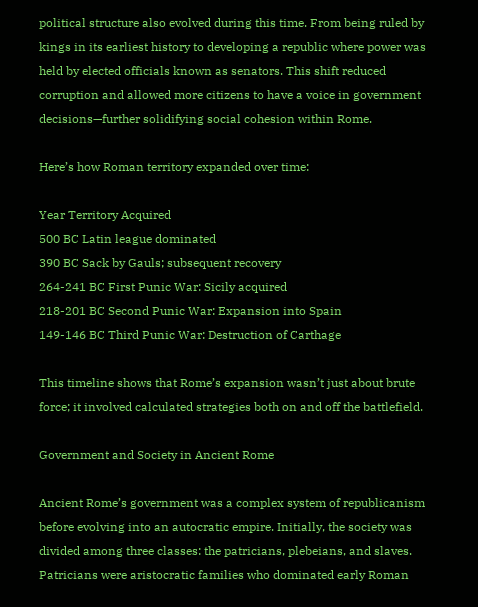political structure also evolved during this time. From being ruled by kings in its earliest history to developing a republic where power was held by elected officials known as senators. This shift reduced corruption and allowed more citizens to have a voice in government decisions—further solidifying social cohesion within Rome.

Here’s how Roman territory expanded over time:

Year Territory Acquired
500 BC Latin league dominated
390 BC Sack by Gauls; subsequent recovery
264-241 BC First Punic War: Sicily acquired
218-201 BC Second Punic War: Expansion into Spain
149-146 BC Third Punic War: Destruction of Carthage

This timeline shows that Rome’s expansion wasn’t just about brute force; it involved calculated strategies both on and off the battlefield.

Government and Society in Ancient Rome

Ancient Rome’s government was a complex system of republicanism before evolving into an autocratic empire. Initially, the society was divided among three classes: the patricians, plebeians, and slaves. Patricians were aristocratic families who dominated early Roman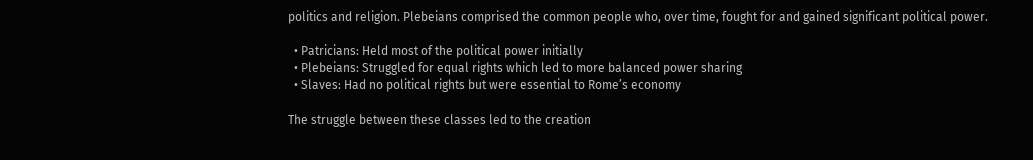politics and religion. Plebeians comprised the common people who, over time, fought for and gained significant political power.

  • Patricians: Held most of the political power initially
  • Plebeians: Struggled for equal rights which led to more balanced power sharing
  • Slaves: Had no political rights but were essential to Rome’s economy

The struggle between these classes led to the creation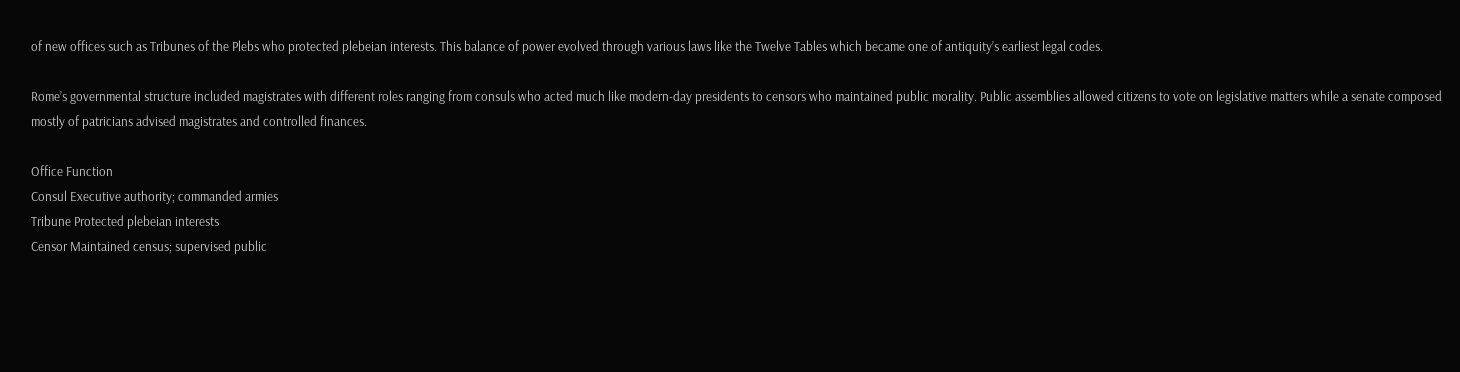of new offices such as Tribunes of the Plebs who protected plebeian interests. This balance of power evolved through various laws like the Twelve Tables which became one of antiquity’s earliest legal codes.

Rome’s governmental structure included magistrates with different roles ranging from consuls who acted much like modern-day presidents to censors who maintained public morality. Public assemblies allowed citizens to vote on legislative matters while a senate composed mostly of patricians advised magistrates and controlled finances.

Office Function
Consul Executive authority; commanded armies
Tribune Protected plebeian interests
Censor Maintained census; supervised public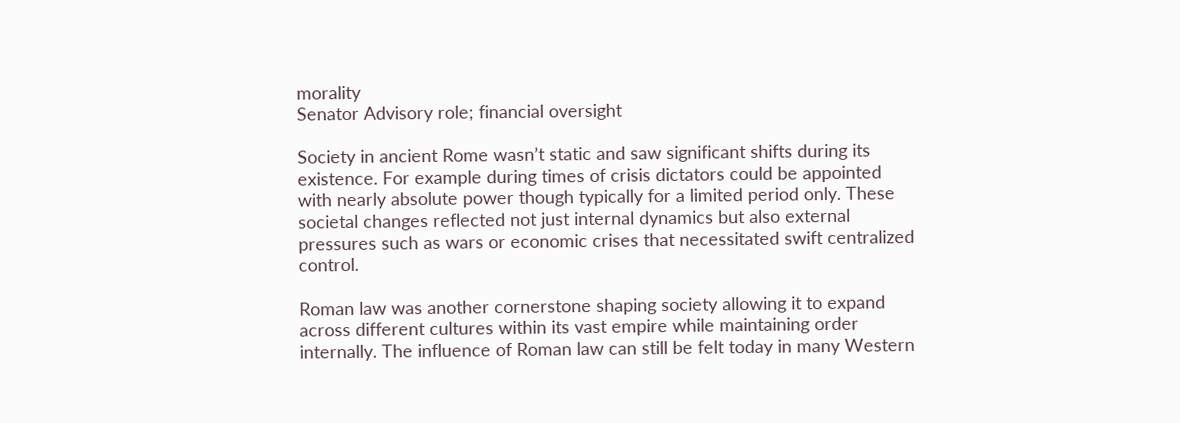morality
Senator Advisory role; financial oversight

Society in ancient Rome wasn’t static and saw significant shifts during its existence. For example during times of crisis dictators could be appointed with nearly absolute power though typically for a limited period only. These societal changes reflected not just internal dynamics but also external pressures such as wars or economic crises that necessitated swift centralized control.

Roman law was another cornerstone shaping society allowing it to expand across different cultures within its vast empire while maintaining order internally. The influence of Roman law can still be felt today in many Western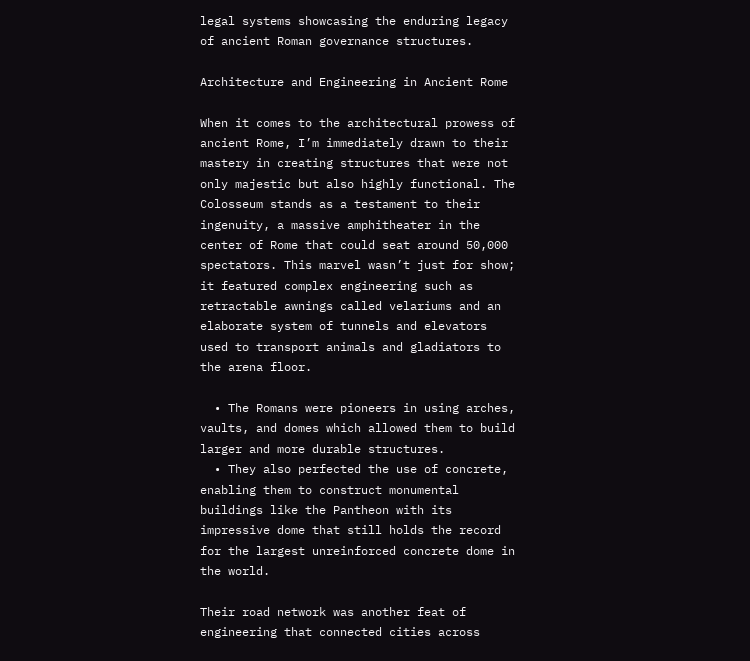legal systems showcasing the enduring legacy of ancient Roman governance structures.

Architecture and Engineering in Ancient Rome

When it comes to the architectural prowess of ancient Rome, I’m immediately drawn to their mastery in creating structures that were not only majestic but also highly functional. The Colosseum stands as a testament to their ingenuity, a massive amphitheater in the center of Rome that could seat around 50,000 spectators. This marvel wasn’t just for show; it featured complex engineering such as retractable awnings called velariums and an elaborate system of tunnels and elevators used to transport animals and gladiators to the arena floor.

  • The Romans were pioneers in using arches, vaults, and domes which allowed them to build larger and more durable structures.
  • They also perfected the use of concrete, enabling them to construct monumental buildings like the Pantheon with its impressive dome that still holds the record for the largest unreinforced concrete dome in the world.

Their road network was another feat of engineering that connected cities across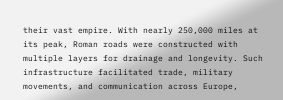their vast empire. With nearly 250,000 miles at its peak, Roman roads were constructed with multiple layers for drainage and longevity. Such infrastructure facilitated trade, military movements, and communication across Europe,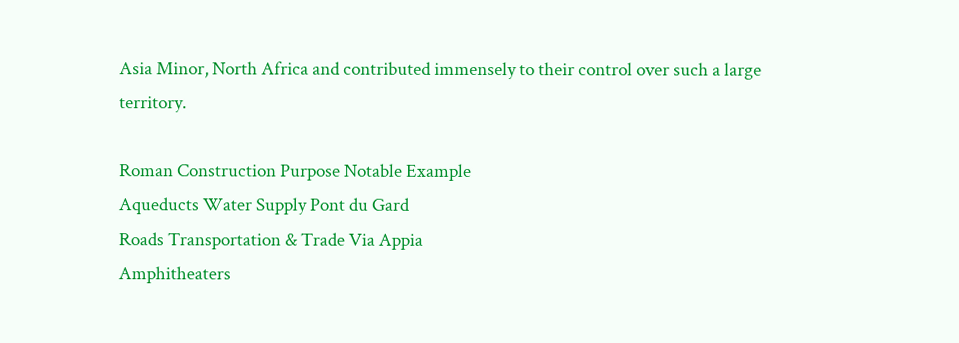Asia Minor, North Africa and contributed immensely to their control over such a large territory.

Roman Construction Purpose Notable Example
Aqueducts Water Supply Pont du Gard
Roads Transportation & Trade Via Appia
Amphitheaters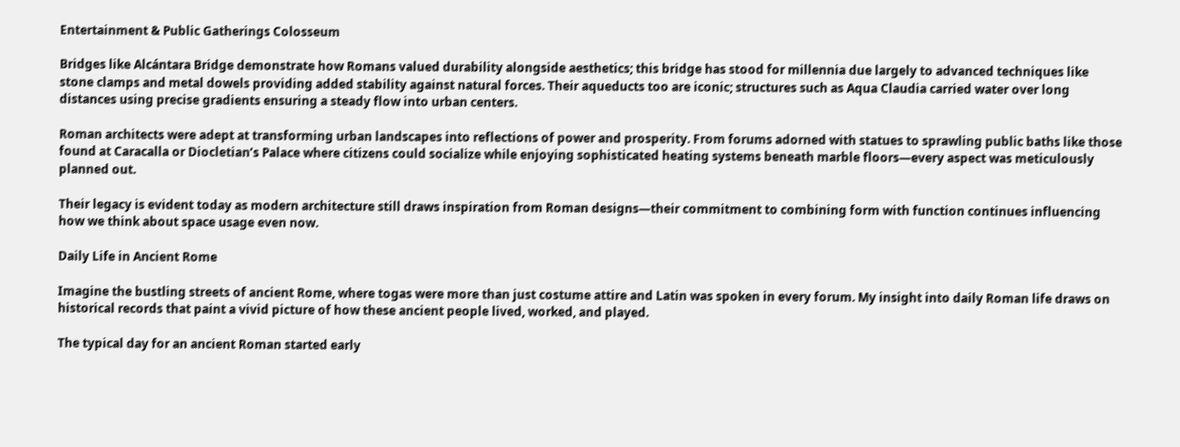Entertainment & Public Gatherings Colosseum

Bridges like Alcántara Bridge demonstrate how Romans valued durability alongside aesthetics; this bridge has stood for millennia due largely to advanced techniques like stone clamps and metal dowels providing added stability against natural forces. Their aqueducts too are iconic; structures such as Aqua Claudia carried water over long distances using precise gradients ensuring a steady flow into urban centers.

Roman architects were adept at transforming urban landscapes into reflections of power and prosperity. From forums adorned with statues to sprawling public baths like those found at Caracalla or Diocletian’s Palace where citizens could socialize while enjoying sophisticated heating systems beneath marble floors—every aspect was meticulously planned out.

Their legacy is evident today as modern architecture still draws inspiration from Roman designs—their commitment to combining form with function continues influencing how we think about space usage even now.

Daily Life in Ancient Rome

Imagine the bustling streets of ancient Rome, where togas were more than just costume attire and Latin was spoken in every forum. My insight into daily Roman life draws on historical records that paint a vivid picture of how these ancient people lived, worked, and played.

The typical day for an ancient Roman started early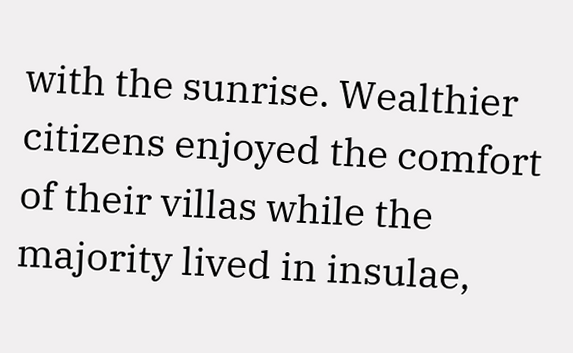with the sunrise. Wealthier citizens enjoyed the comfort of their villas while the majority lived in insulae,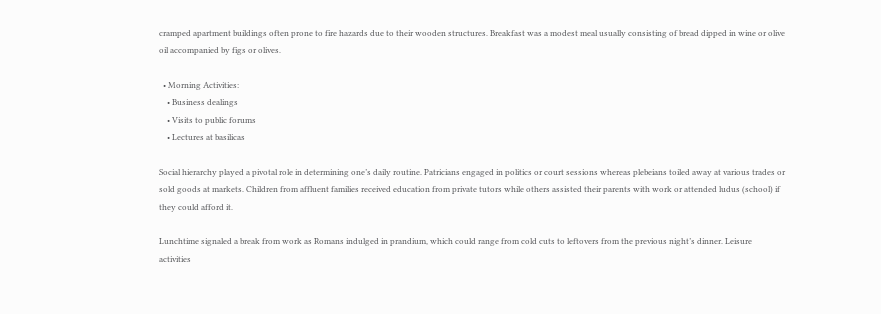cramped apartment buildings often prone to fire hazards due to their wooden structures. Breakfast was a modest meal usually consisting of bread dipped in wine or olive oil accompanied by figs or olives.

  • Morning Activities:
    • Business dealings
    • Visits to public forums
    • Lectures at basilicas

Social hierarchy played a pivotal role in determining one’s daily routine. Patricians engaged in politics or court sessions whereas plebeians toiled away at various trades or sold goods at markets. Children from affluent families received education from private tutors while others assisted their parents with work or attended ludus (school) if they could afford it.

Lunchtime signaled a break from work as Romans indulged in prandium, which could range from cold cuts to leftovers from the previous night’s dinner. Leisure activities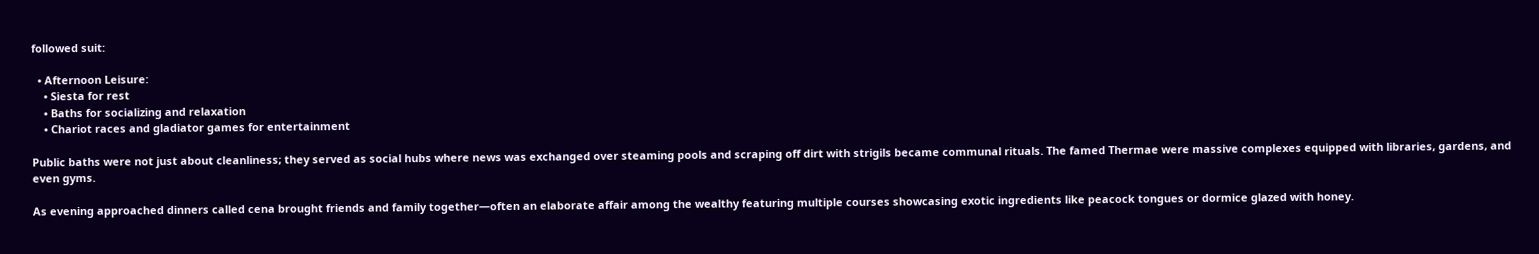followed suit:

  • Afternoon Leisure:
    • Siesta for rest
    • Baths for socializing and relaxation
    • Chariot races and gladiator games for entertainment

Public baths were not just about cleanliness; they served as social hubs where news was exchanged over steaming pools and scraping off dirt with strigils became communal rituals. The famed Thermae were massive complexes equipped with libraries, gardens, and even gyms.

As evening approached dinners called cena brought friends and family together—often an elaborate affair among the wealthy featuring multiple courses showcasing exotic ingredients like peacock tongues or dormice glazed with honey.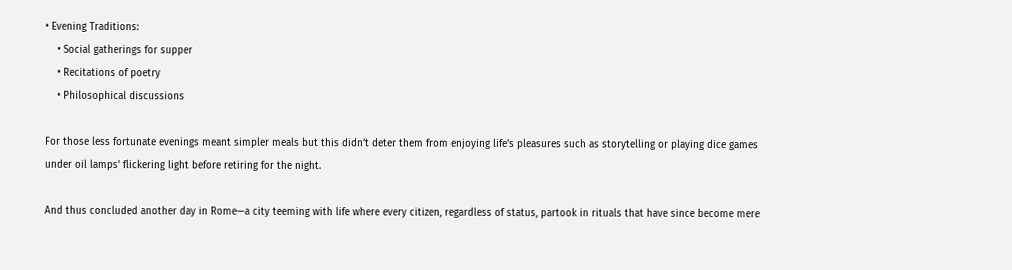• Evening Traditions:
    • Social gatherings for supper
    • Recitations of poetry
    • Philosophical discussions

For those less fortunate evenings meant simpler meals but this didn’t deter them from enjoying life’s pleasures such as storytelling or playing dice games under oil lamps’ flickering light before retiring for the night.

And thus concluded another day in Rome—a city teeming with life where every citizen, regardless of status, partook in rituals that have since become mere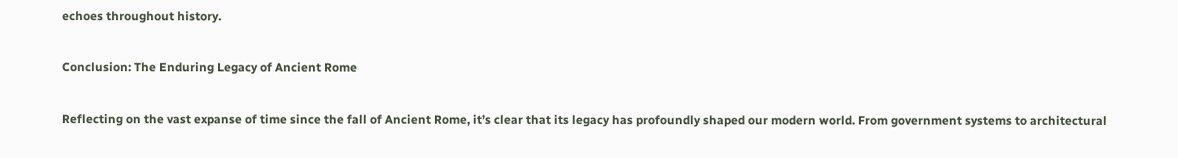echoes throughout history.

Conclusion: The Enduring Legacy of Ancient Rome

Reflecting on the vast expanse of time since the fall of Ancient Rome, it’s clear that its legacy has profoundly shaped our modern world. From government systems to architectural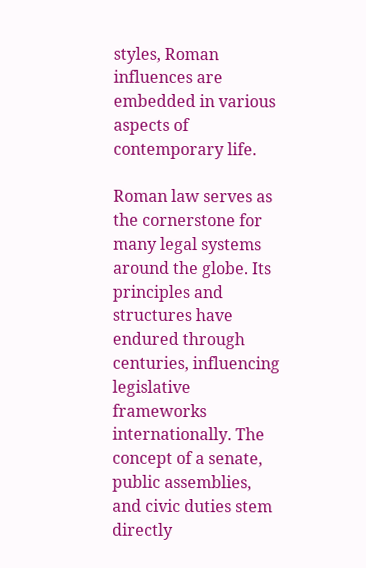styles, Roman influences are embedded in various aspects of contemporary life.

Roman law serves as the cornerstone for many legal systems around the globe. Its principles and structures have endured through centuries, influencing legislative frameworks internationally. The concept of a senate, public assemblies, and civic duties stem directly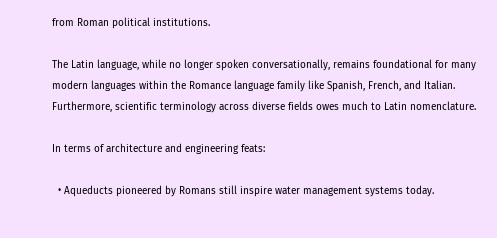from Roman political institutions.

The Latin language, while no longer spoken conversationally, remains foundational for many modern languages within the Romance language family like Spanish, French, and Italian. Furthermore, scientific terminology across diverse fields owes much to Latin nomenclature.

In terms of architecture and engineering feats:

  • Aqueducts pioneered by Romans still inspire water management systems today.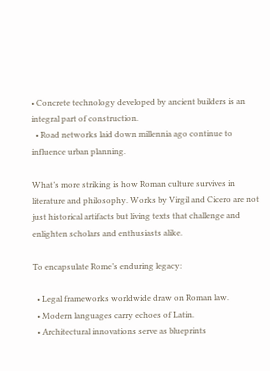• Concrete technology developed by ancient builders is an integral part of construction.
  • Road networks laid down millennia ago continue to influence urban planning.

What’s more striking is how Roman culture survives in literature and philosophy. Works by Virgil and Cicero are not just historical artifacts but living texts that challenge and enlighten scholars and enthusiasts alike.

To encapsulate Rome’s enduring legacy:

  • Legal frameworks worldwide draw on Roman law.
  • Modern languages carry echoes of Latin.
  • Architectural innovations serve as blueprints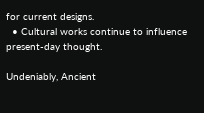for current designs.
  • Cultural works continue to influence present-day thought.

Undeniably, Ancient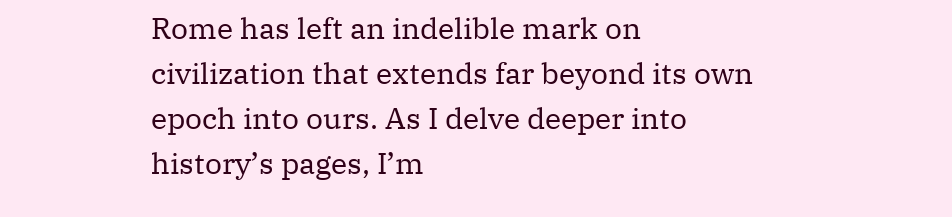Rome has left an indelible mark on civilization that extends far beyond its own epoch into ours. As I delve deeper into history’s pages, I’m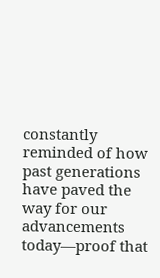constantly reminded of how past generations have paved the way for our advancements today—proof that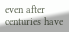even after centuries have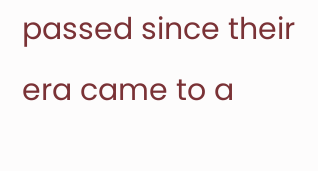passed since their era came to a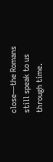close—the Romans still speak to us through time.